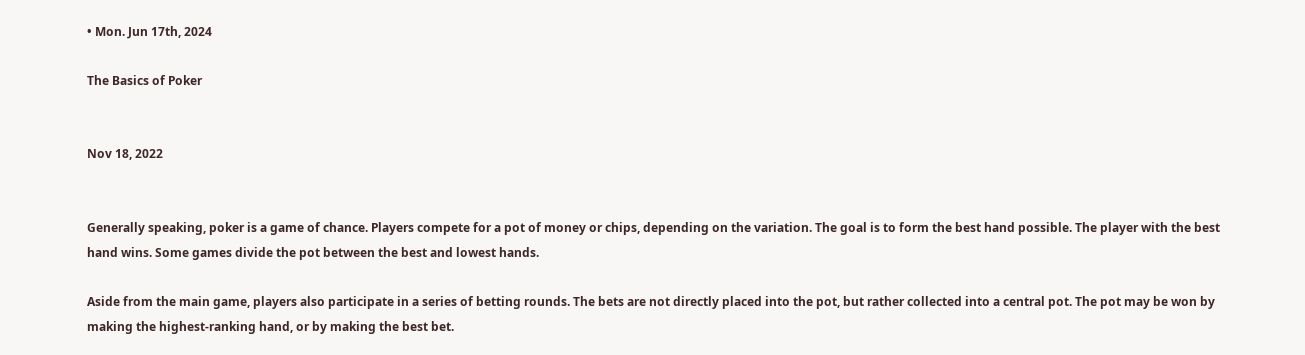• Mon. Jun 17th, 2024

The Basics of Poker


Nov 18, 2022


Generally speaking, poker is a game of chance. Players compete for a pot of money or chips, depending on the variation. The goal is to form the best hand possible. The player with the best hand wins. Some games divide the pot between the best and lowest hands.

Aside from the main game, players also participate in a series of betting rounds. The bets are not directly placed into the pot, but rather collected into a central pot. The pot may be won by making the highest-ranking hand, or by making the best bet.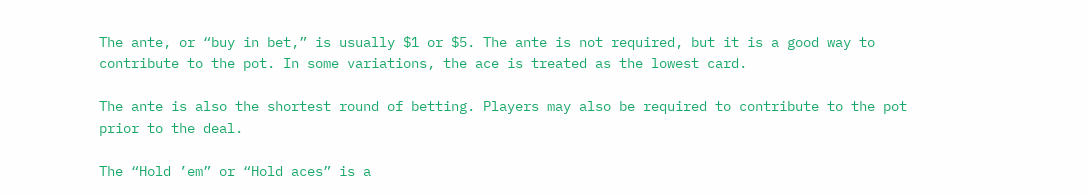The ante, or “buy in bet,” is usually $1 or $5. The ante is not required, but it is a good way to contribute to the pot. In some variations, the ace is treated as the lowest card.

The ante is also the shortest round of betting. Players may also be required to contribute to the pot prior to the deal.

The “Hold ’em” or “Hold aces” is a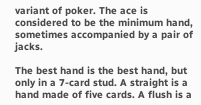variant of poker. The ace is considered to be the minimum hand, sometimes accompanied by a pair of jacks.

The best hand is the best hand, but only in a 7-card stud. A straight is a hand made of five cards. A flush is a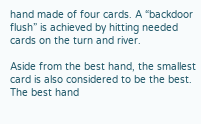hand made of four cards. A “backdoor flush” is achieved by hitting needed cards on the turn and river.

Aside from the best hand, the smallest card is also considered to be the best. The best hand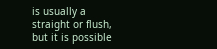is usually a straight or flush, but it is possible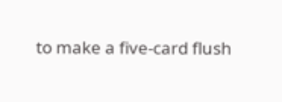to make a five-card flush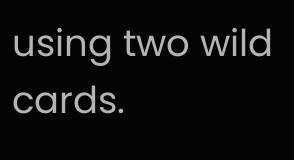using two wild cards.